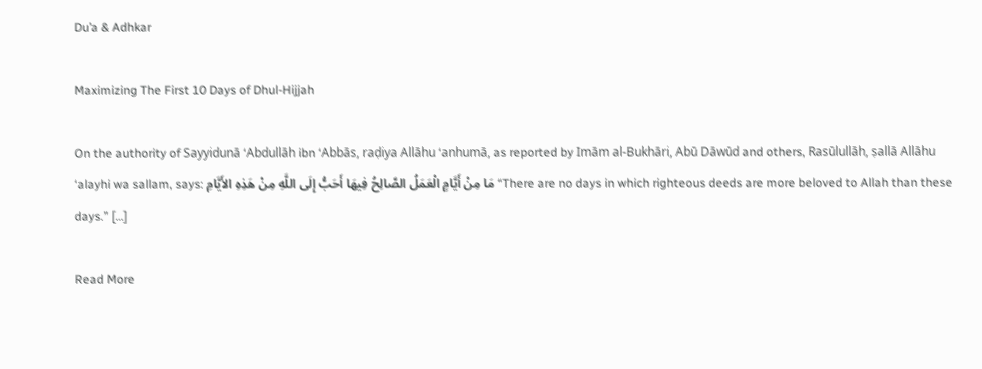Du’a & Adhkar

Maximizing The First 10 Days of Dhul-Hijjah

On the authority of Sayyidunā ‘Abdullāh ibn ‘Abbās, raḍiya Allāhu ‘anhumā, as reported by Imām al-Bukhāri, Abū Dāwūd and others, Rasūlullāh, ṣallā Allāhu ‘alayhi wa sallam, says: مَا مِنْ أَيَّامٍ الْعَمَلُ الصَّالِحُ فِيهَا أَحَبُّ إِلَى اللَّهِ مِنْ هَذِهِ الأَيَّامِ “There are no days in which righteous deeds are more beloved to Allah than these days.” […]

Read More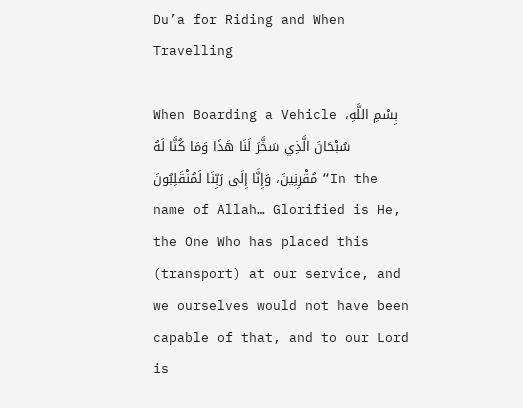Du’a for Riding and When Travelling

When Boarding a Vehicle بِسْمِ اللَّهِ، سُبْحَانَ الَّذِي سَخَّرَ لَنَا هَذَا وَمَا كُنَّا لَهُ مُقْرِنِينَ، وَإِنَّا إِلَى رَبِّنَا لَمُنْقَلِبُونَ “In the name of Allah… Glorified is He, the One Who has placed this (transport) at our service, and we ourselves would not have been capable of that, and to our Lord is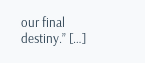our final destiny.” […]